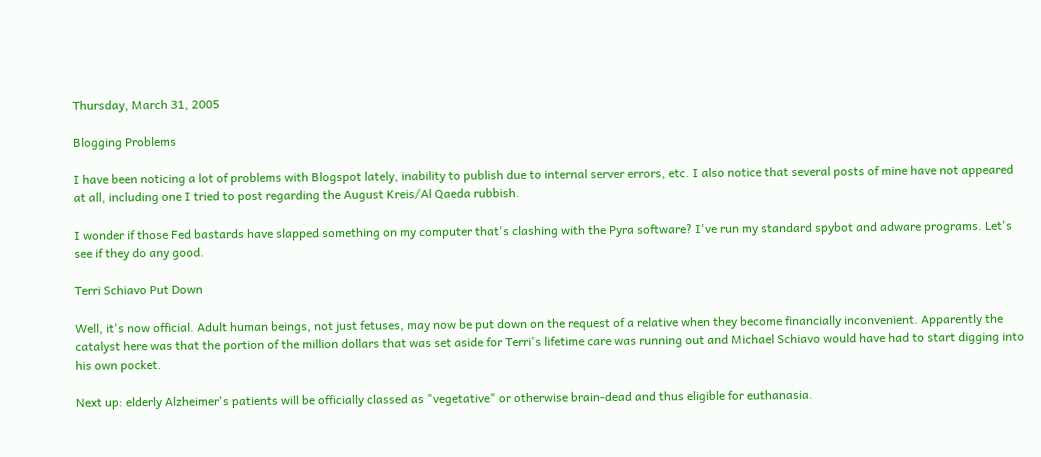Thursday, March 31, 2005

Blogging Problems

I have been noticing a lot of problems with Blogspot lately, inability to publish due to internal server errors, etc. I also notice that several posts of mine have not appeared at all, including one I tried to post regarding the August Kreis/Al Qaeda rubbish.

I wonder if those Fed bastards have slapped something on my computer that's clashing with the Pyra software? I've run my standard spybot and adware programs. Let's see if they do any good.

Terri Schiavo Put Down

Well, it's now official. Adult human beings, not just fetuses, may now be put down on the request of a relative when they become financially inconvenient. Apparently the catalyst here was that the portion of the million dollars that was set aside for Terri's lifetime care was running out and Michael Schiavo would have had to start digging into his own pocket.

Next up: elderly Alzheimer's patients will be officially classed as "vegetative" or otherwise brain-dead and thus eligible for euthanasia.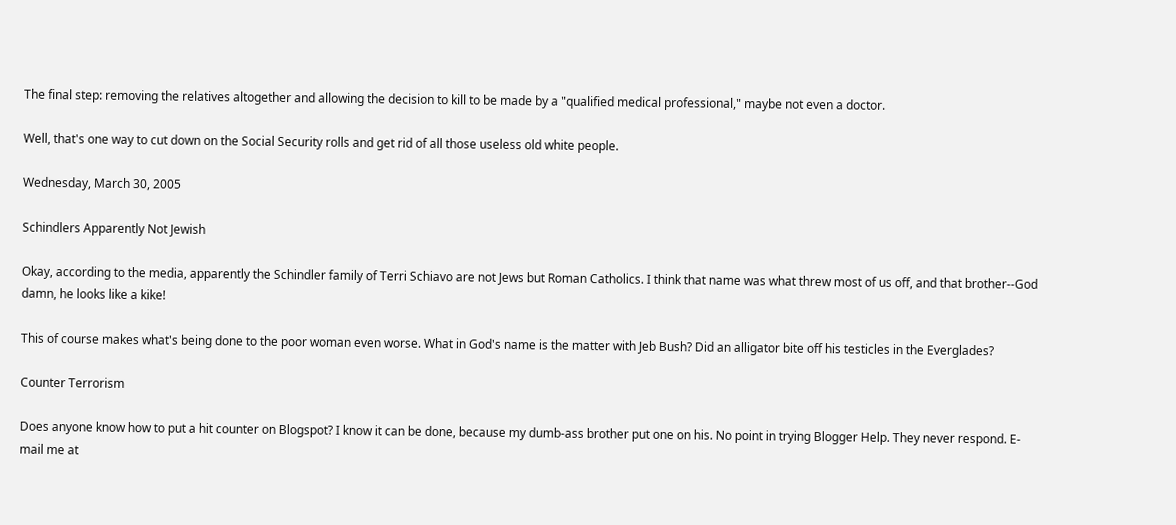The final step: removing the relatives altogether and allowing the decision to kill to be made by a "qualified medical professional," maybe not even a doctor.

Well, that's one way to cut down on the Social Security rolls and get rid of all those useless old white people.

Wednesday, March 30, 2005

Schindlers Apparently Not Jewish

Okay, according to the media, apparently the Schindler family of Terri Schiavo are not Jews but Roman Catholics. I think that name was what threw most of us off, and that brother--God damn, he looks like a kike!

This of course makes what's being done to the poor woman even worse. What in God's name is the matter with Jeb Bush? Did an alligator bite off his testicles in the Everglades?

Counter Terrorism

Does anyone know how to put a hit counter on Blogspot? I know it can be done, because my dumb-ass brother put one on his. No point in trying Blogger Help. They never respond. E-mail me at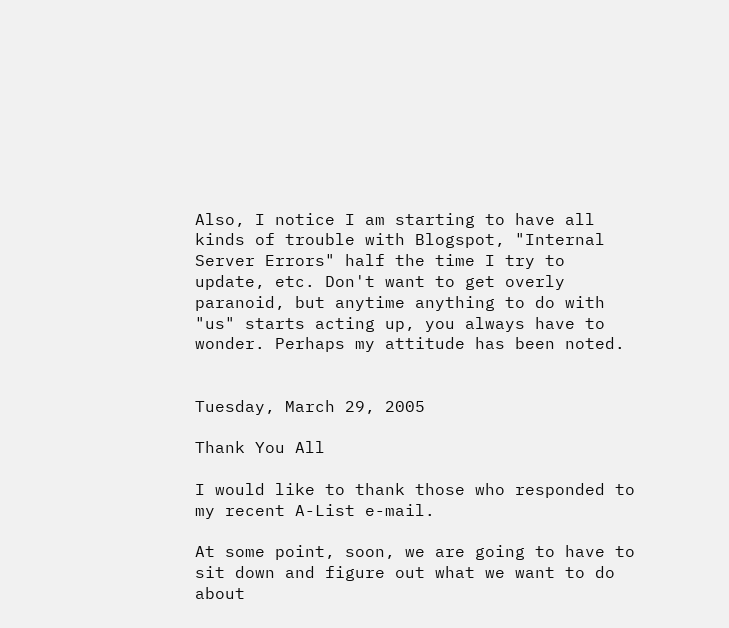Also, I notice I am starting to have all kinds of trouble with Blogspot, "Internal Server Errors" half the time I try to update, etc. Don't want to get overly paranoid, but anytime anything to do with "us" starts acting up, you always have to wonder. Perhaps my attitude has been noted.


Tuesday, March 29, 2005

Thank You All

I would like to thank those who responded to my recent A-List e-mail.

At some point, soon, we are going to have to sit down and figure out what we want to do about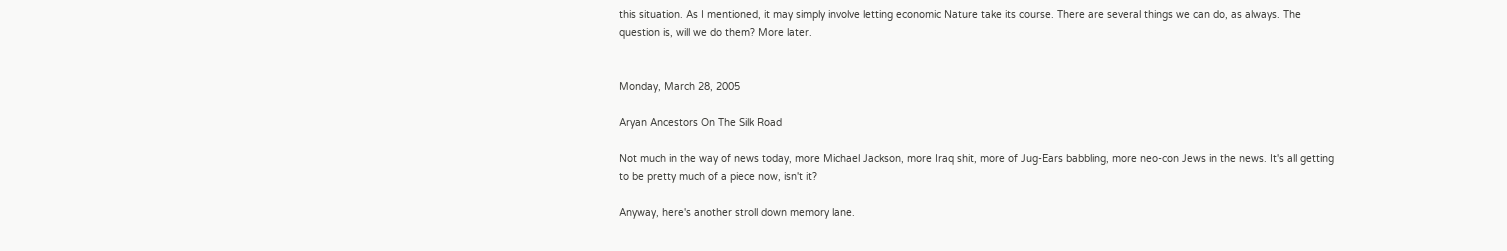this situation. As I mentioned, it may simply involve letting economic Nature take its course. There are several things we can do, as always. The question is, will we do them? More later.


Monday, March 28, 2005

Aryan Ancestors On The Silk Road

Not much in the way of news today, more Michael Jackson, more Iraq shit, more of Jug-Ears babbling, more neo-con Jews in the news. It's all getting to be pretty much of a piece now, isn't it?

Anyway, here's another stroll down memory lane.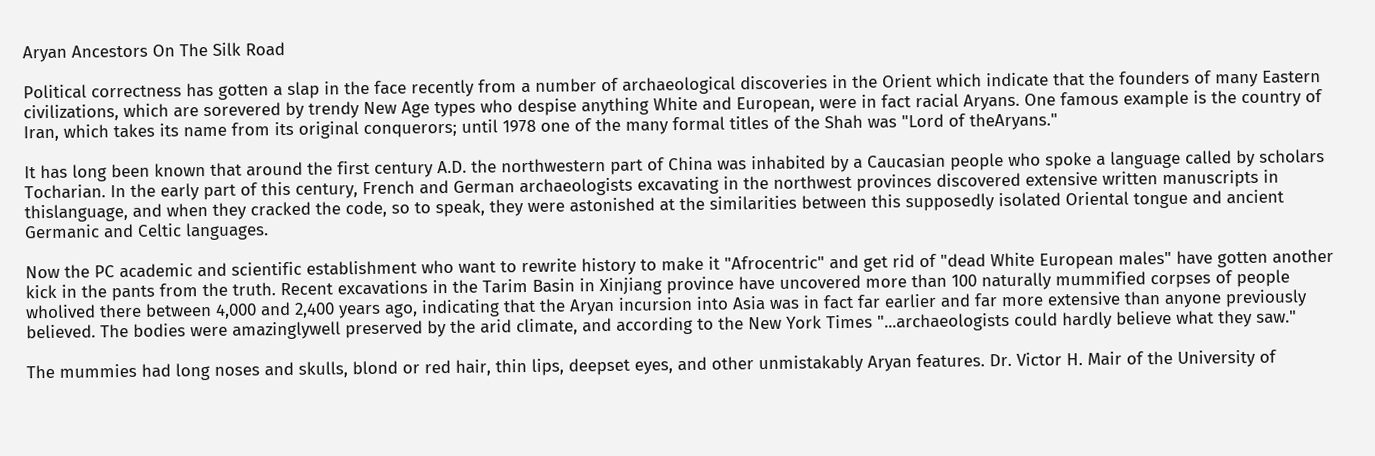Aryan Ancestors On The Silk Road

Political correctness has gotten a slap in the face recently from a number of archaeological discoveries in the Orient which indicate that the founders of many Eastern civilizations, which are sorevered by trendy New Age types who despise anything White and European, were in fact racial Aryans. One famous example is the country of Iran, which takes its name from its original conquerors; until 1978 one of the many formal titles of the Shah was "Lord of theAryans."

It has long been known that around the first century A.D. the northwestern part of China was inhabited by a Caucasian people who spoke a language called by scholars Tocharian. In the early part of this century, French and German archaeologists excavating in the northwest provinces discovered extensive written manuscripts in thislanguage, and when they cracked the code, so to speak, they were astonished at the similarities between this supposedly isolated Oriental tongue and ancient Germanic and Celtic languages.

Now the PC academic and scientific establishment who want to rewrite history to make it "Afrocentric" and get rid of "dead White European males" have gotten another kick in the pants from the truth. Recent excavations in the Tarim Basin in Xinjiang province have uncovered more than 100 naturally mummified corpses of people wholived there between 4,000 and 2,400 years ago, indicating that the Aryan incursion into Asia was in fact far earlier and far more extensive than anyone previously believed. The bodies were amazinglywell preserved by the arid climate, and according to the New York Times "...archaeologists could hardly believe what they saw."

The mummies had long noses and skulls, blond or red hair, thin lips, deepset eyes, and other unmistakably Aryan features. Dr. Victor H. Mair of the University of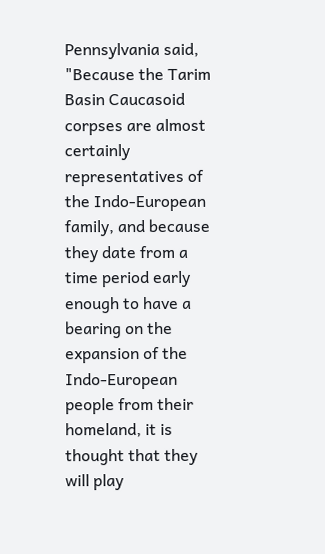Pennsylvania said, "Because the Tarim Basin Caucasoid corpses are almost certainly representatives of the Indo-European family, and because they date from a time period early enough to have a bearing on the expansion of the Indo-European people from their homeland, it is thought that they will play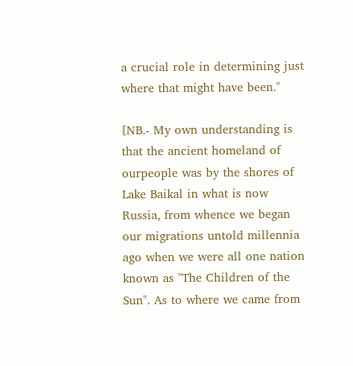a crucial role in determining just where that might have been."

[NB.- My own understanding is that the ancient homeland of ourpeople was by the shores of Lake Baikal in what is now Russia, from whence we began our migrations untold millennia ago when we were all one nation known as "The Children of the Sun". As to where we came from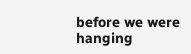before we were hanging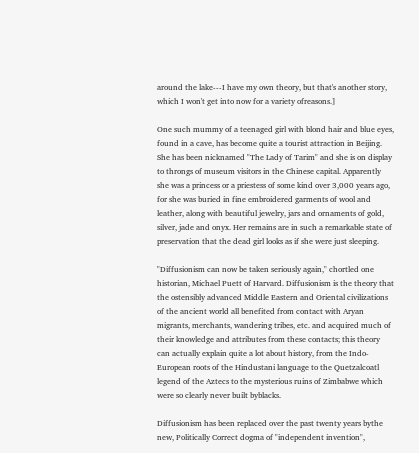around the lake---I have my own theory, but that's another story, which I won't get into now for a variety ofreasons.]

One such mummy of a teenaged girl with blond hair and blue eyes, found in a cave, has become quite a tourist attraction in Beijing. She has been nicknamed "The Lady of Tarim" and she is on display to throngs of museum visitors in the Chinese capital. Apparently she was a princess or a priestess of some kind over 3,000 years ago, for she was buried in fine embroidered garments of wool and leather, along with beautiful jewelry, jars and ornaments of gold, silver, jade and onyx. Her remains are in such a remarkable state of preservation that the dead girl looks as if she were just sleeping.

"Diffusionism can now be taken seriously again," chortled one historian, Michael Puett of Harvard. Diffusionism is the theory that the ostensibly advanced Middle Eastern and Oriental civilizations of the ancient world all benefited from contact with Aryan migrants, merchants, wandering tribes, etc. and acquired much of their knowledge and attributes from these contacts; this theory can actually explain quite a lot about history, from the Indo-European roots of the Hindustani language to the Quetzalcoatl legend of the Aztecs to the mysterious ruins of Zimbabwe which were so clearly never built byblacks.

Diffusionism has been replaced over the past twenty years bythe new, Politically Correct dogma of "independent invention",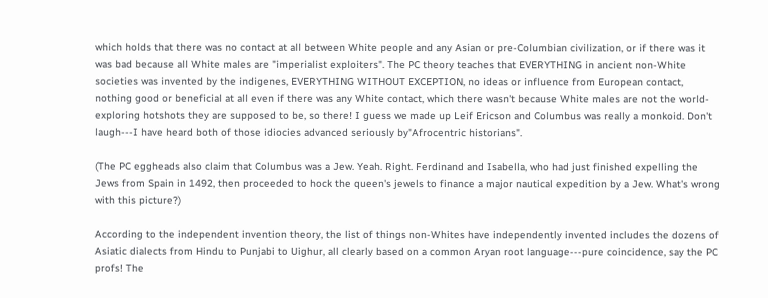which holds that there was no contact at all between White people and any Asian or pre-Columbian civilization, or if there was it was bad because all White males are "imperialist exploiters". The PC theory teaches that EVERYTHING in ancient non-White societies was invented by the indigenes, EVERYTHING WITHOUT EXCEPTION, no ideas or influence from European contact, nothing good or beneficial at all even if there was any White contact, which there wasn't because White males are not the world-exploring hotshots they are supposed to be, so there! I guess we made up Leif Ericson and Columbus was really a monkoid. Don't laugh---I have heard both of those idiocies advanced seriously by"Afrocentric historians".

(The PC eggheads also claim that Columbus was a Jew. Yeah. Right. Ferdinand and Isabella, who had just finished expelling the Jews from Spain in 1492, then proceeded to hock the queen's jewels to finance a major nautical expedition by a Jew. What's wrong with this picture?)

According to the independent invention theory, the list of things non-Whites have independently invented includes the dozens of Asiatic dialects from Hindu to Punjabi to Uighur, all clearly based on a common Aryan root language---pure coincidence, say the PC profs! The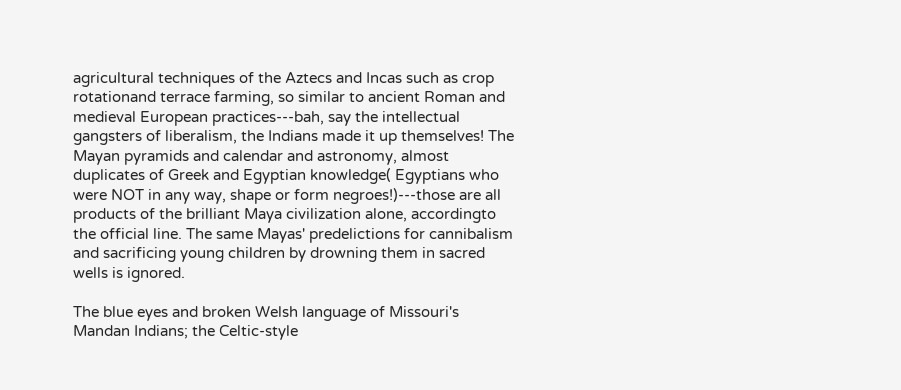agricultural techniques of the Aztecs and Incas such as crop rotationand terrace farming, so similar to ancient Roman and medieval European practices---bah, say the intellectual gangsters of liberalism, the Indians made it up themselves! The Mayan pyramids and calendar and astronomy, almost duplicates of Greek and Egyptian knowledge( Egyptians who were NOT in any way, shape or form negroes!)---those are all products of the brilliant Maya civilization alone, accordingto the official line. The same Mayas' predelictions for cannibalism and sacrificing young children by drowning them in sacred wells is ignored.

The blue eyes and broken Welsh language of Missouri's Mandan Indians; the Celtic-style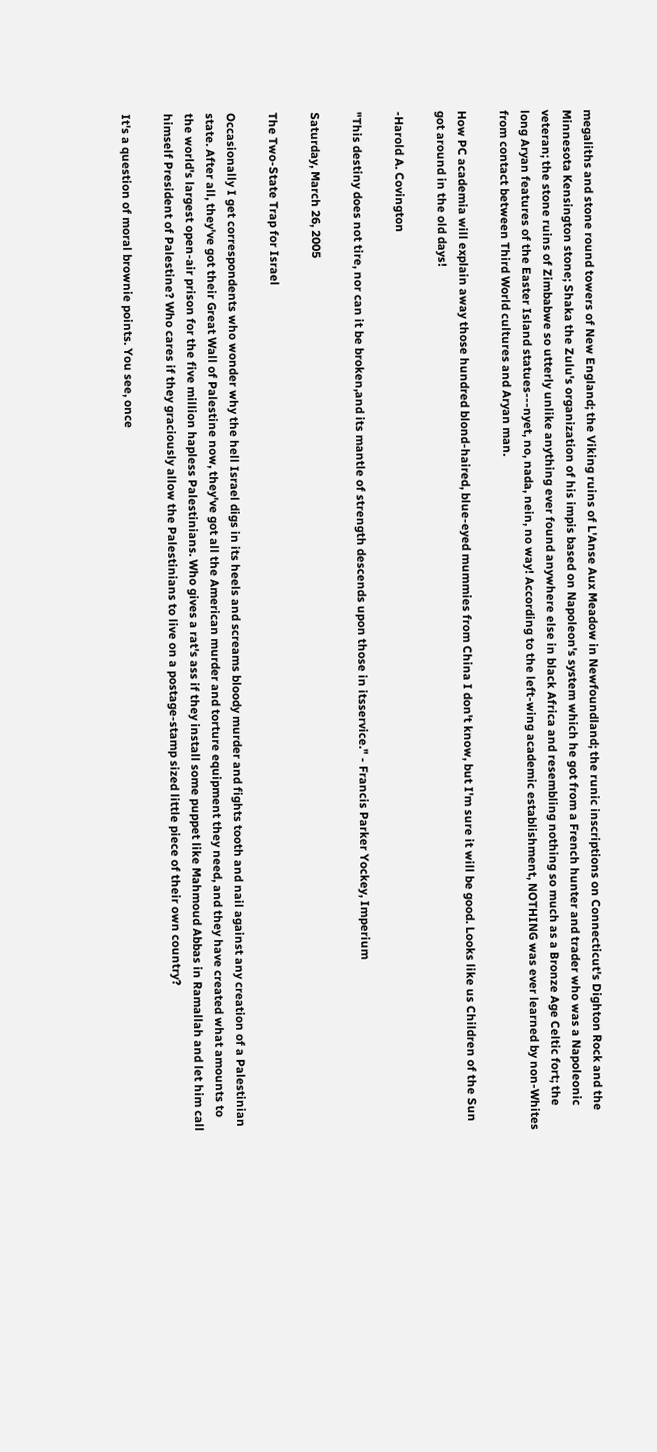megaliths and stone round towers of New England; the Viking ruins of L'Anse Aux Meadow in Newfoundland; the runic inscriptions on Connecticut's Dighton Rock and the Minnesota Kensington stone; Shaka the Zulu's organization of his impis based on Napoleon's system which he got from a French hunter and trader who was a Napoleonic veteran; the stone ruins of Zimbabwe so utterly unlike anything ever found anywhere else in black Africa and resembling nothing so much as a Bronze Age Celtic fort; the long Aryan features of the Easter Island statues---nyet, no, nada, nein, no way! According to the left-wing academic establishment, NOTHING was ever learned by non-Whites from contact between Third World cultures and Aryan man.

How PC academia will explain away those hundred blond-haired, blue-eyed mummies from China I don't know, but I'm sure it will be good. Looks like us Children of the Sun got around in the old days!

-Harold A. Covington

"This destiny does not tire, nor can it be broken,and its mantle of strength descends upon those in itsservice." - Francis Parker Yockey, Imperium

Saturday, March 26, 2005

The Two-State Trap for Israel

Occasionally I get correspondents who wonder why the hell Israel digs in its heels and screams bloody murder and fights tooth and nail against any creation of a Palestinian state. After all, they've got their Great Wall of Palestine now, they've got all the American murder and torture equipment they need, and they have created what amounts to the world's largest open-air prison for the five million hapless Palestinians. Who gives a rat's ass if they install some puppet like Mahmoud Abbas in Ramallah and let him call himself President of Palestine? Who cares if they graciously allow the Palestinians to live on a postage-stamp sized little piece of their own country?

It's a question of moral brownie points. You see, once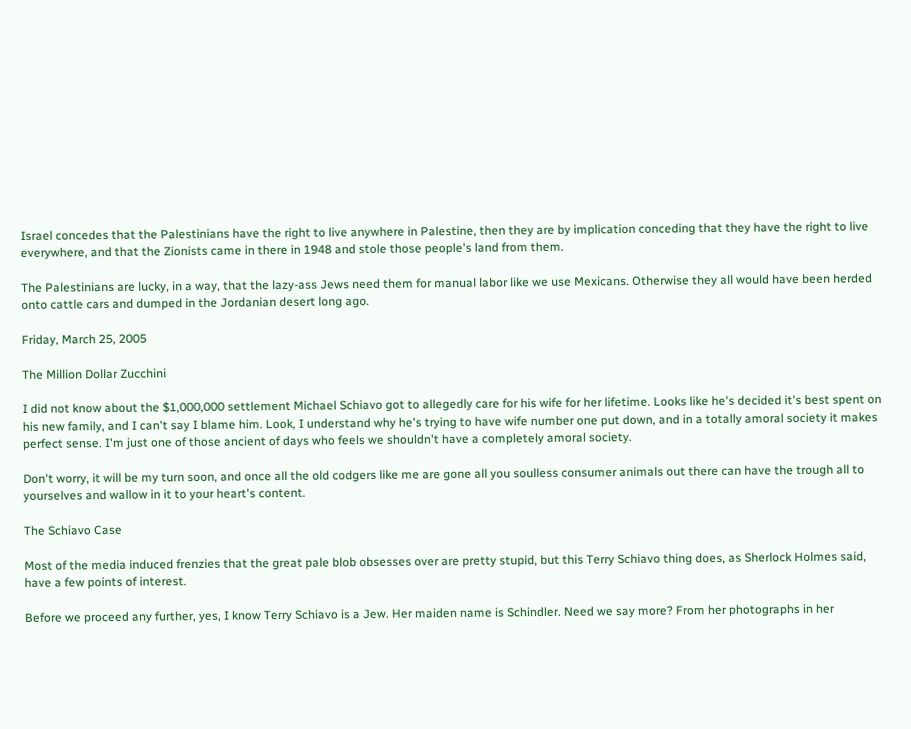Israel concedes that the Palestinians have the right to live anywhere in Palestine, then they are by implication conceding that they have the right to live everywhere, and that the Zionists came in there in 1948 and stole those people's land from them.

The Palestinians are lucky, in a way, that the lazy-ass Jews need them for manual labor like we use Mexicans. Otherwise they all would have been herded onto cattle cars and dumped in the Jordanian desert long ago.

Friday, March 25, 2005

The Million Dollar Zucchini

I did not know about the $1,000,000 settlement Michael Schiavo got to allegedly care for his wife for her lifetime. Looks like he's decided it's best spent on his new family, and I can't say I blame him. Look, I understand why he's trying to have wife number one put down, and in a totally amoral society it makes perfect sense. I'm just one of those ancient of days who feels we shouldn't have a completely amoral society.

Don't worry, it will be my turn soon, and once all the old codgers like me are gone all you soulless consumer animals out there can have the trough all to yourselves and wallow in it to your heart's content.

The Schiavo Case

Most of the media induced frenzies that the great pale blob obsesses over are pretty stupid, but this Terry Schiavo thing does, as Sherlock Holmes said, have a few points of interest.

Before we proceed any further, yes, I know Terry Schiavo is a Jew. Her maiden name is Schindler. Need we say more? From her photographs in her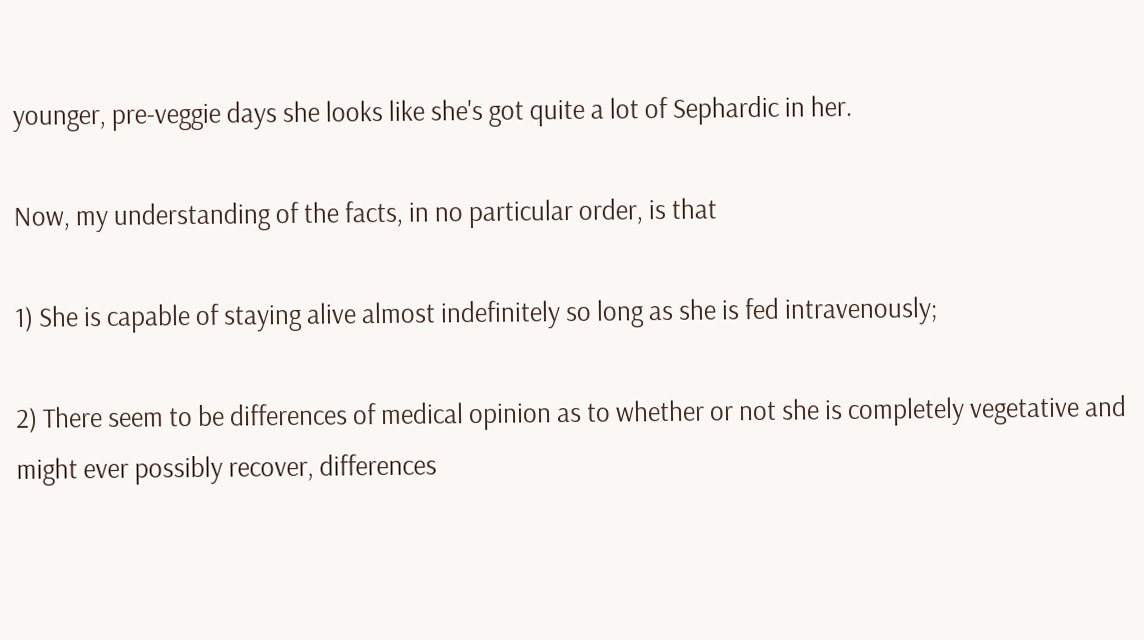younger, pre-veggie days she looks like she's got quite a lot of Sephardic in her.

Now, my understanding of the facts, in no particular order, is that

1) She is capable of staying alive almost indefinitely so long as she is fed intravenously;

2) There seem to be differences of medical opinion as to whether or not she is completely vegetative and might ever possibly recover, differences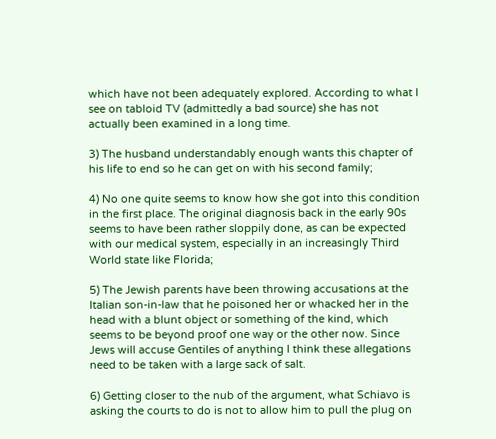which have not been adequately explored. According to what I see on tabloid TV (admittedly a bad source) she has not actually been examined in a long time.

3) The husband understandably enough wants this chapter of his life to end so he can get on with his second family;

4) No one quite seems to know how she got into this condition in the first place. The original diagnosis back in the early 90s seems to have been rather sloppily done, as can be expected with our medical system, especially in an increasingly Third World state like Florida;

5) The Jewish parents have been throwing accusations at the Italian son-in-law that he poisoned her or whacked her in the head with a blunt object or something of the kind, which seems to be beyond proof one way or the other now. Since Jews will accuse Gentiles of anything I think these allegations need to be taken with a large sack of salt.

6) Getting closer to the nub of the argument, what Schiavo is asking the courts to do is not to allow him to pull the plug on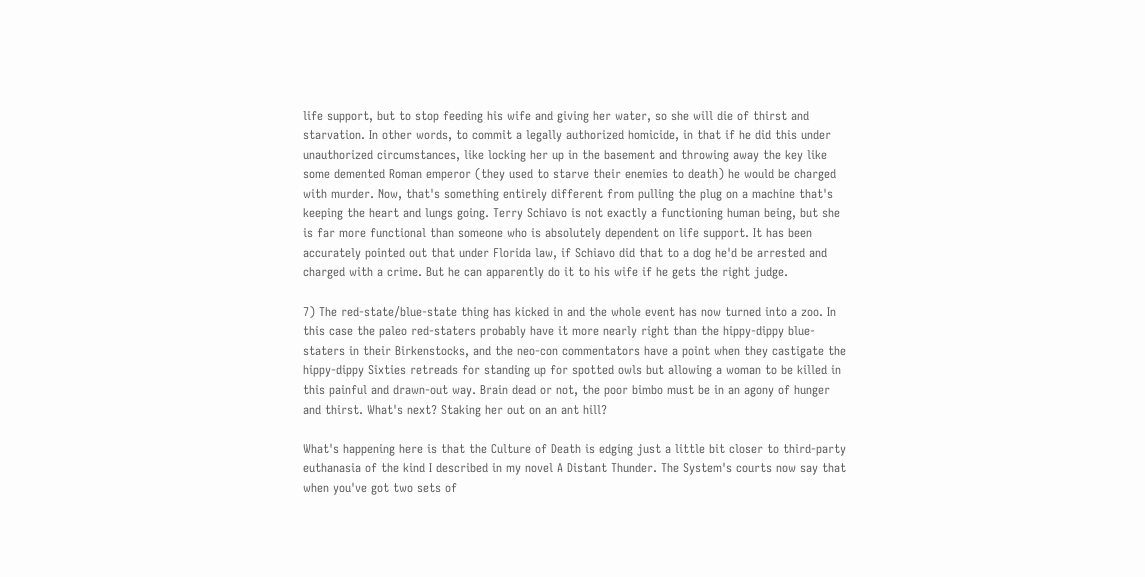life support, but to stop feeding his wife and giving her water, so she will die of thirst and starvation. In other words, to commit a legally authorized homicide, in that if he did this under unauthorized circumstances, like locking her up in the basement and throwing away the key like some demented Roman emperor (they used to starve their enemies to death) he would be charged with murder. Now, that's something entirely different from pulling the plug on a machine that's keeping the heart and lungs going. Terry Schiavo is not exactly a functioning human being, but she is far more functional than someone who is absolutely dependent on life support. It has been accurately pointed out that under Florida law, if Schiavo did that to a dog he'd be arrested and charged with a crime. But he can apparently do it to his wife if he gets the right judge.

7) The red-state/blue-state thing has kicked in and the whole event has now turned into a zoo. In this case the paleo red-staters probably have it more nearly right than the hippy-dippy blue-staters in their Birkenstocks, and the neo-con commentators have a point when they castigate the hippy-dippy Sixties retreads for standing up for spotted owls but allowing a woman to be killed in this painful and drawn-out way. Brain dead or not, the poor bimbo must be in an agony of hunger and thirst. What's next? Staking her out on an ant hill?

What's happening here is that the Culture of Death is edging just a little bit closer to third-party euthanasia of the kind I described in my novel A Distant Thunder. The System's courts now say that when you've got two sets of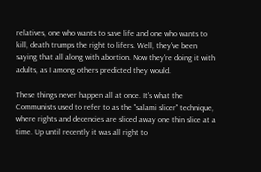relatives, one who wants to save life and one who wants to kill, death trumps the right to lifers. Well, they've been saying that all along with abortion. Now they're doing it with adults, as I among others predicted they would.

These things never happen all at once. It's what the Communists used to refer to as the "salami slicer" technique, where rights and decencies are sliced away one thin slice at a time. Up until recently it was all right to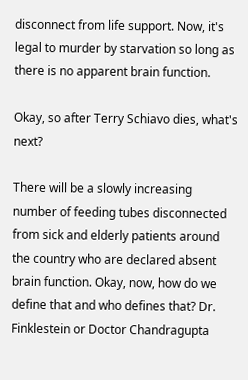disconnect from life support. Now, it's legal to murder by starvation so long as there is no apparent brain function.

Okay, so after Terry Schiavo dies, what's next?

There will be a slowly increasing number of feeding tubes disconnected from sick and elderly patients around the country who are declared absent brain function. Okay, now, how do we define that and who defines that? Dr. Finklestein or Doctor Chandragupta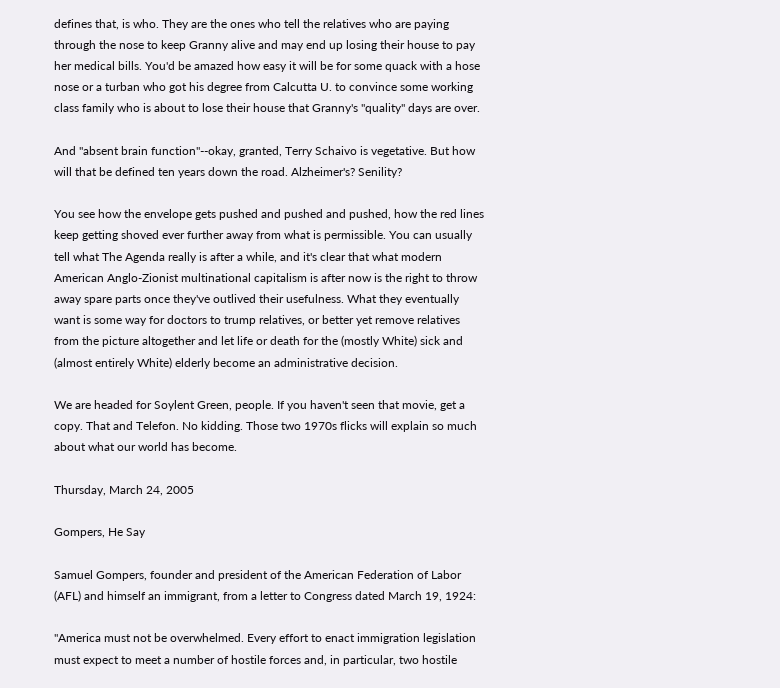defines that, is who. They are the ones who tell the relatives who are paying through the nose to keep Granny alive and may end up losing their house to pay her medical bills. You'd be amazed how easy it will be for some quack with a hose nose or a turban who got his degree from Calcutta U. to convince some working class family who is about to lose their house that Granny's "quality" days are over.

And "absent brain function"--okay, granted, Terry Schaivo is vegetative. But how will that be defined ten years down the road. Alzheimer's? Senility?

You see how the envelope gets pushed and pushed and pushed, how the red lines keep getting shoved ever further away from what is permissible. You can usually tell what The Agenda really is after a while, and it's clear that what modern American Anglo-Zionist multinational capitalism is after now is the right to throw away spare parts once they've outlived their usefulness. What they eventually want is some way for doctors to trump relatives, or better yet remove relatives from the picture altogether and let life or death for the (mostly White) sick and (almost entirely White) elderly become an administrative decision.

We are headed for Soylent Green, people. If you haven't seen that movie, get a copy. That and Telefon. No kidding. Those two 1970s flicks will explain so much about what our world has become.

Thursday, March 24, 2005

Gompers, He Say

Samuel Gompers, founder and president of the American Federation of Labor (AFL) and himself an immigrant, from a letter to Congress dated March 19, 1924:

"America must not be overwhelmed. Every effort to enact immigration legislation must expect to meet a number of hostile forces and, in particular, two hostile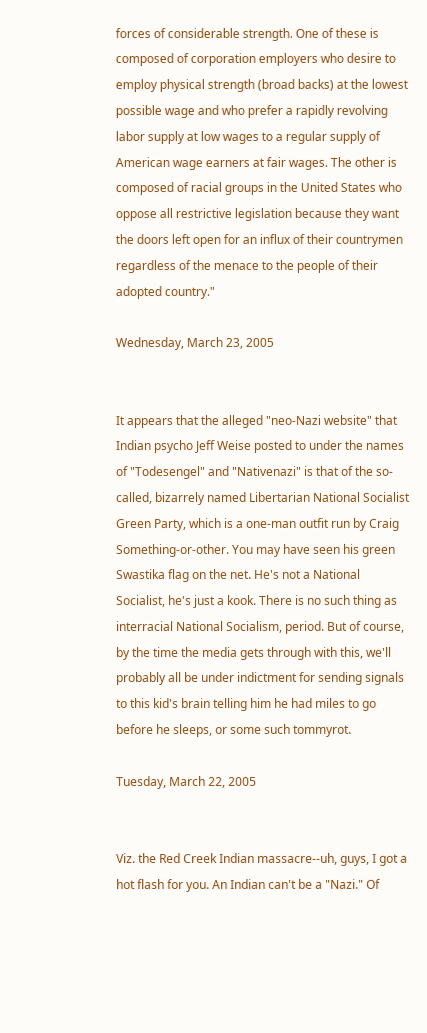forces of considerable strength. One of these is composed of corporation employers who desire to employ physical strength (broad backs) at the lowest possible wage and who prefer a rapidly revolving labor supply at low wages to a regular supply of American wage earners at fair wages. The other is composed of racial groups in the United States who oppose all restrictive legislation because they want the doors left open for an influx of their countrymen regardless of the menace to the people of their adopted country."

Wednesday, March 23, 2005


It appears that the alleged "neo-Nazi website" that Indian psycho Jeff Weise posted to under the names of "Todesengel" and "Nativenazi" is that of the so-called, bizarrely named Libertarian National Socialist Green Party, which is a one-man outfit run by Craig Something-or-other. You may have seen his green Swastika flag on the net. He's not a National Socialist, he's just a kook. There is no such thing as interracial National Socialism, period. But of course, by the time the media gets through with this, we'll probably all be under indictment for sending signals to this kid's brain telling him he had miles to go before he sleeps, or some such tommyrot.

Tuesday, March 22, 2005


Viz. the Red Creek Indian massacre--uh, guys, I got a hot flash for you. An Indian can't be a "Nazi." Of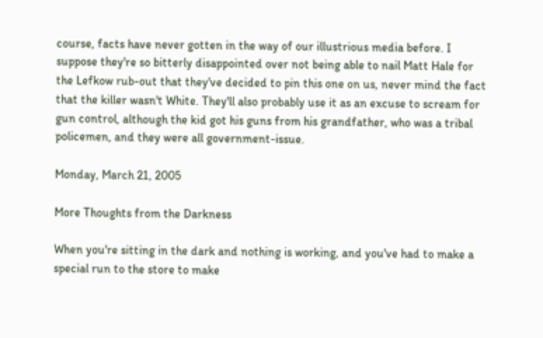course, facts have never gotten in the way of our illustrious media before. I suppose they're so bitterly disappointed over not being able to nail Matt Hale for the Lefkow rub-out that they've decided to pin this one on us, never mind the fact that the killer wasn't White. They'll also probably use it as an excuse to scream for gun control, although the kid got his guns from his grandfather, who was a tribal policemen, and they were all government-issue.

Monday, March 21, 2005

More Thoughts from the Darkness

When you're sitting in the dark and nothing is working, and you've had to make a special run to the store to make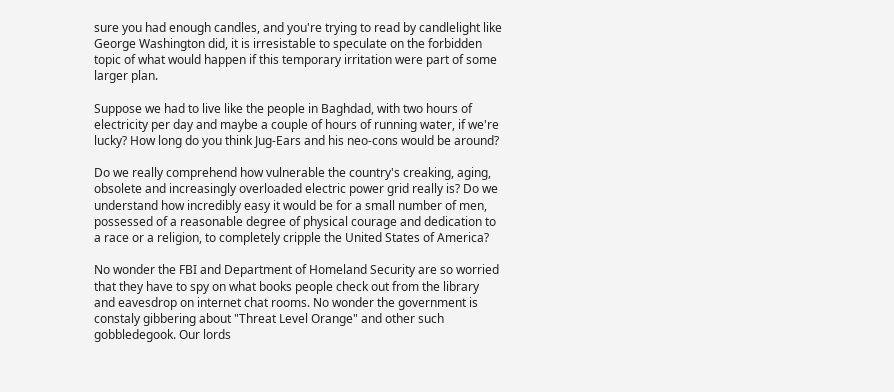sure you had enough candles, and you're trying to read by candlelight like George Washington did, it is irresistable to speculate on the forbidden topic of what would happen if this temporary irritation were part of some larger plan.

Suppose we had to live like the people in Baghdad, with two hours of electricity per day and maybe a couple of hours of running water, if we're lucky? How long do you think Jug-Ears and his neo-cons would be around?

Do we really comprehend how vulnerable the country's creaking, aging, obsolete and increasingly overloaded electric power grid really is? Do we understand how incredibly easy it would be for a small number of men, possessed of a reasonable degree of physical courage and dedication to a race or a religion, to completely cripple the United States of America?

No wonder the FBI and Department of Homeland Security are so worried that they have to spy on what books people check out from the library and eavesdrop on internet chat rooms. No wonder the government is constaly gibbering about "Threat Level Orange" and other such gobbledegook. Our lords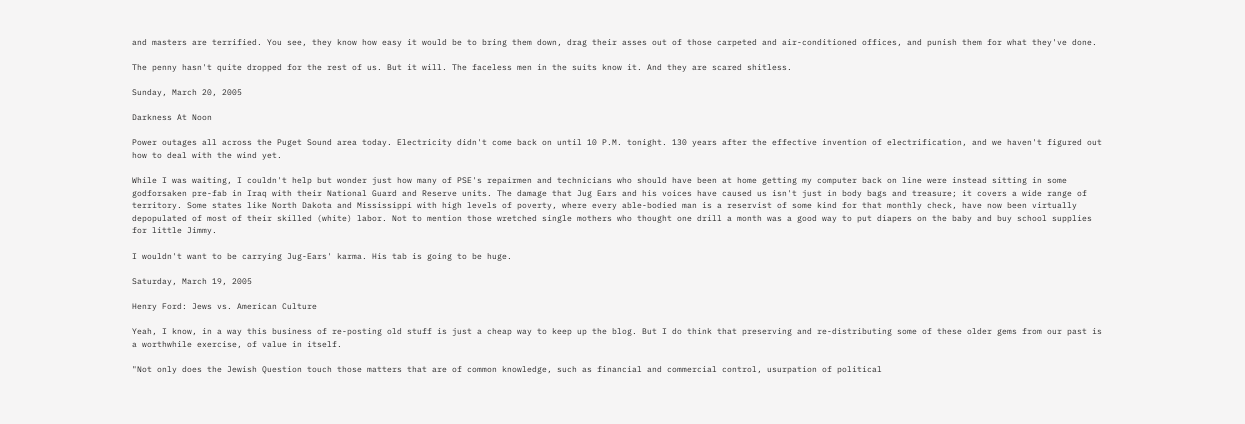and masters are terrified. You see, they know how easy it would be to bring them down, drag their asses out of those carpeted and air-conditioned offices, and punish them for what they've done.

The penny hasn't quite dropped for the rest of us. But it will. The faceless men in the suits know it. And they are scared shitless.

Sunday, March 20, 2005

Darkness At Noon

Power outages all across the Puget Sound area today. Electricity didn't come back on until 10 P.M. tonight. 130 years after the effective invention of electrification, and we haven't figured out how to deal with the wind yet.

While I was waiting, I couldn't help but wonder just how many of PSE's repairmen and technicians who should have been at home getting my computer back on line were instead sitting in some godforsaken pre-fab in Iraq with their National Guard and Reserve units. The damage that Jug Ears and his voices have caused us isn't just in body bags and treasure; it covers a wide range of territory. Some states like North Dakota and Mississippi with high levels of poverty, where every able-bodied man is a reservist of some kind for that monthly check, have now been virtually depopulated of most of their skilled (white) labor. Not to mention those wretched single mothers who thought one drill a month was a good way to put diapers on the baby and buy school supplies for little Jimmy.

I wouldn't want to be carrying Jug-Ears' karma. His tab is going to be huge.

Saturday, March 19, 2005

Henry Ford: Jews vs. American Culture

Yeah, I know, in a way this business of re-posting old stuff is just a cheap way to keep up the blog. But I do think that preserving and re-distributing some of these older gems from our past is a worthwhile exercise, of value in itself.

"Not only does the Jewish Question touch those matters that are of common knowledge, such as financial and commercial control, usurpation of political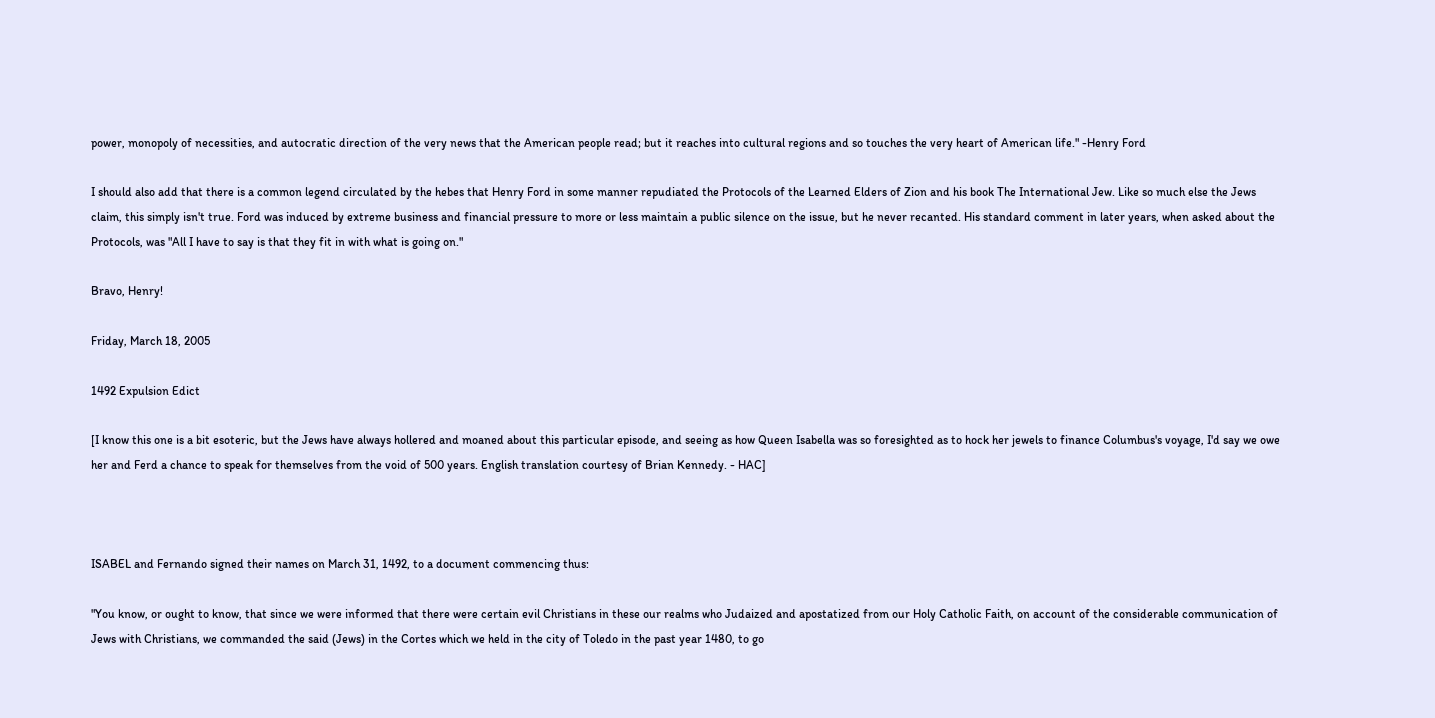power, monopoly of necessities, and autocratic direction of the very news that the American people read; but it reaches into cultural regions and so touches the very heart of American life." -Henry Ford

I should also add that there is a common legend circulated by the hebes that Henry Ford in some manner repudiated the Protocols of the Learned Elders of Zion and his book The International Jew. Like so much else the Jews claim, this simply isn't true. Ford was induced by extreme business and financial pressure to more or less maintain a public silence on the issue, but he never recanted. His standard comment in later years, when asked about the Protocols, was "All I have to say is that they fit in with what is going on."

Bravo, Henry!

Friday, March 18, 2005

1492 Expulsion Edict

[I know this one is a bit esoteric, but the Jews have always hollered and moaned about this particular episode, and seeing as how Queen Isabella was so foresighted as to hock her jewels to finance Columbus's voyage, I'd say we owe her and Ferd a chance to speak for themselves from the void of 500 years. English translation courtesy of Brian Kennedy. - HAC]



ISABEL and Fernando signed their names on March 31, 1492, to a document commencing thus:

"You know, or ought to know, that since we were informed that there were certain evil Christians in these our realms who Judaized and apostatized from our Holy Catholic Faith, on account of the considerable communication of Jews with Christians, we commanded the said (Jews) in the Cortes which we held in the city of Toledo in the past year 1480, to go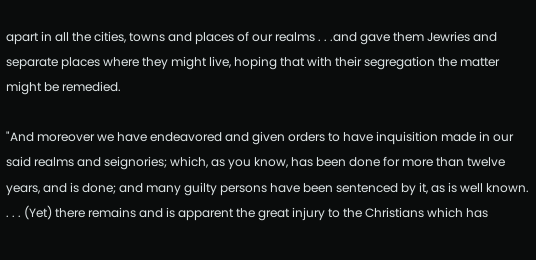apart in all the cities, towns and places of our realms . . .and gave them Jewries and separate places where they might live, hoping that with their segregation the matter might be remedied.

"And moreover we have endeavored and given orders to have inquisition made in our said realms and seignories; which, as you know, has been done for more than twelve years, and is done; and many guilty persons have been sentenced by it, as is well known. . . . (Yet) there remains and is apparent the great injury to the Christians which has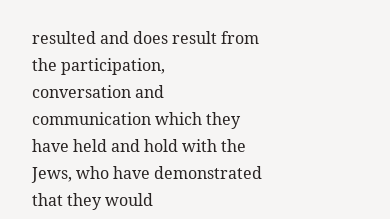resulted and does result from the participation, conversation and communication which they have held and hold with the Jews, who have demonstrated that they would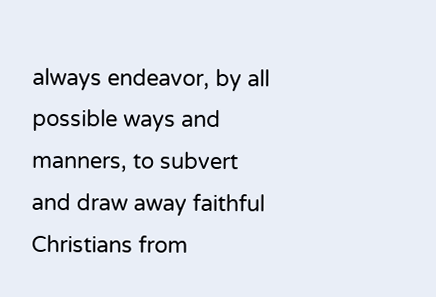always endeavor, by all possible ways and manners, to subvert and draw away faithful Christians from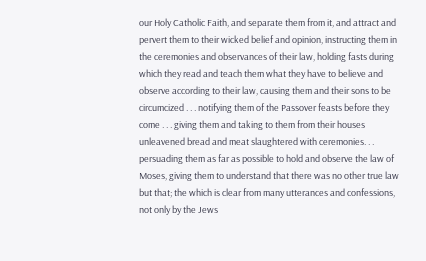our Holy Catholic Faith, and separate them from it, and attract and pervert them to their wicked belief and opinion, instructing them in the ceremonies and observances of their law, holding fasts during which they read and teach them what they have to believe and observe according to their law, causing them and their sons to be circumcized . . . notifying them of the Passover feasts before they come . . . giving them and taking to them from their houses unleavened bread and meat slaughtered with ceremonies. . . persuading them as far as possible to hold and observe the law of Moses, giving them to understand that there was no other true law but that; the which is clear from many utterances and confessions, not only by the Jews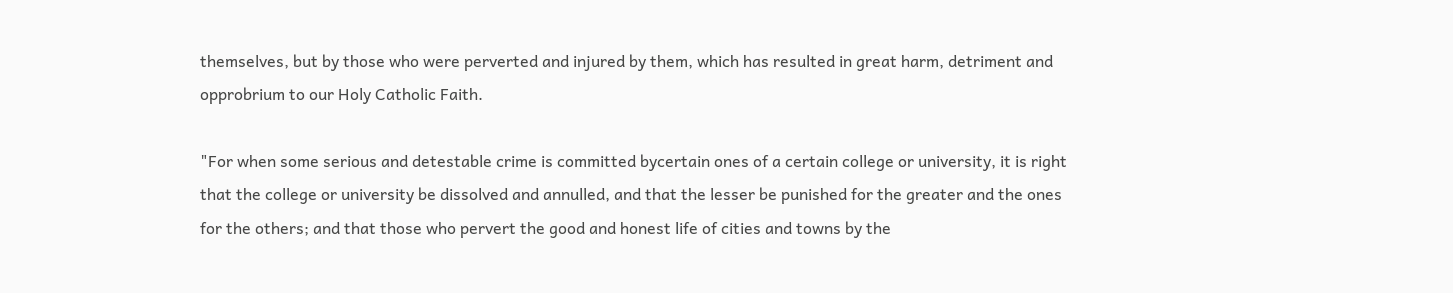themselves, but by those who were perverted and injured by them, which has resulted in great harm, detriment and opprobrium to our Holy Catholic Faith.

"For when some serious and detestable crime is committed bycertain ones of a certain college or university, it is right that the college or university be dissolved and annulled, and that the lesser be punished for the greater and the ones for the others; and that those who pervert the good and honest life of cities and towns by the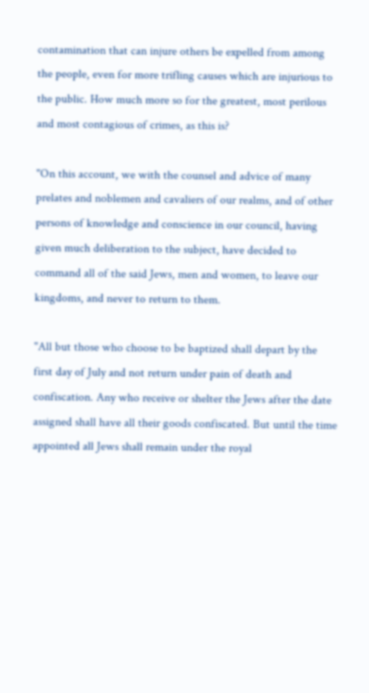contamination that can injure others be expelled from among the people, even for more trifling causes which are injurious to the public. How much more so for the greatest, most perilous and most contagious of crimes, as this is?

"On this account, we with the counsel and advice of many prelates and noblemen and cavaliers of our realms, and of other persons of knowledge and conscience in our council, having given much deliberation to the subject, have decided to command all of the said Jews, men and women, to leave our kingdoms, and never to return to them.

"All but those who choose to be baptized shall depart by the first day of July and not return under pain of death and confiscation. Any who receive or shelter the Jews after the date assigned shall have all their goods confiscated. But until the time appointed all Jews shall remain under the royal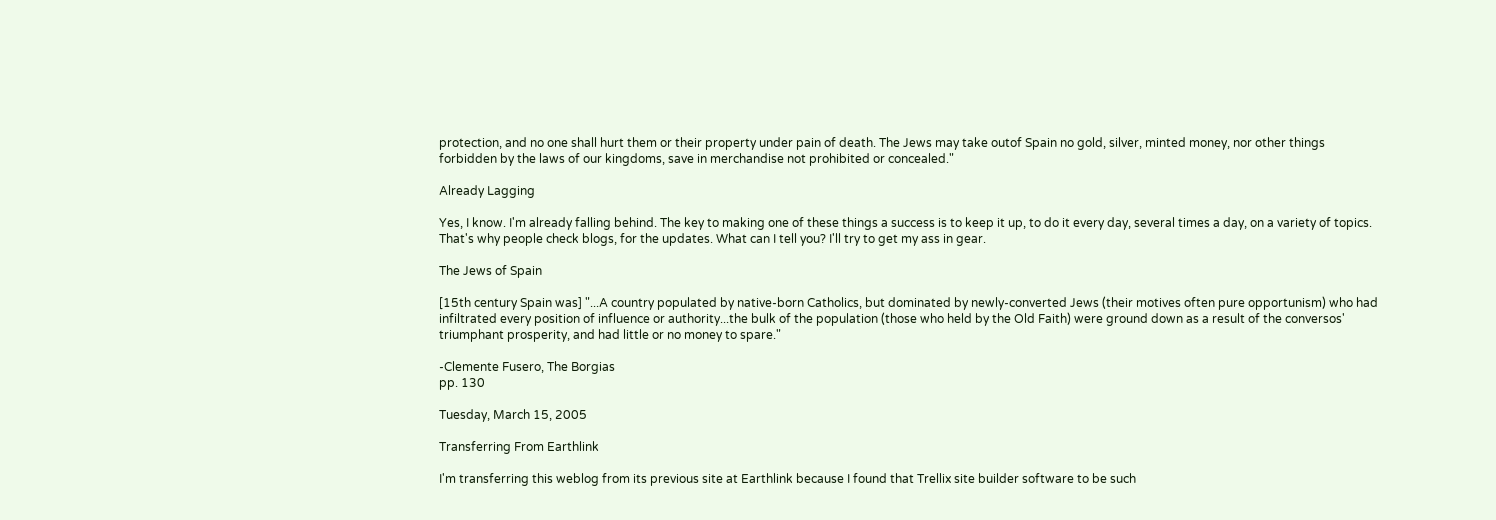protection, and no one shall hurt them or their property under pain of death. The Jews may take outof Spain no gold, silver, minted money, nor other things forbidden by the laws of our kingdoms, save in merchandise not prohibited or concealed."

Already Lagging

Yes, I know. I'm already falling behind. The key to making one of these things a success is to keep it up, to do it every day, several times a day, on a variety of topics. That's why people check blogs, for the updates. What can I tell you? I'll try to get my ass in gear.

The Jews of Spain

[15th century Spain was] "...A country populated by native-born Catholics, but dominated by newly-converted Jews (their motives often pure opportunism) who had infiltrated every position of influence or authority...the bulk of the population (those who held by the Old Faith) were ground down as a result of the conversos' triumphant prosperity, and had little or no money to spare."

-Clemente Fusero, The Borgias
pp. 130

Tuesday, March 15, 2005

Transferring From Earthlink

I'm transferring this weblog from its previous site at Earthlink because I found that Trellix site builder software to be such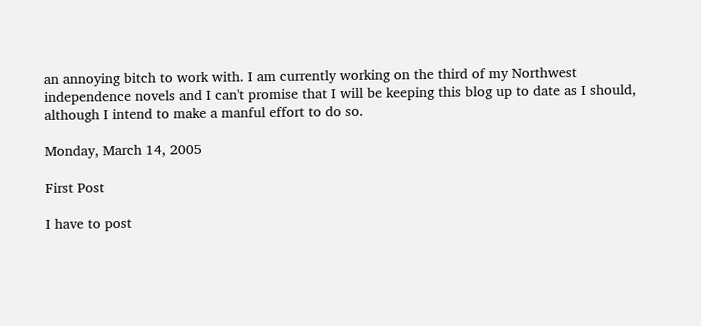an annoying bitch to work with. I am currently working on the third of my Northwest independence novels and I can't promise that I will be keeping this blog up to date as I should, although I intend to make a manful effort to do so.

Monday, March 14, 2005

First Post

I have to post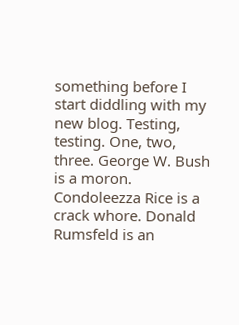something before I start diddling with my new blog. Testing, testing. One, two, three. George W. Bush is a moron. Condoleezza Rice is a crack whore. Donald Rumsfeld is an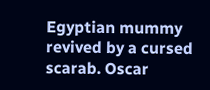Egyptian mummy revived by a cursed scarab. Oscar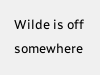Wilde is off somewhere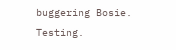buggering Bosie. Testing.